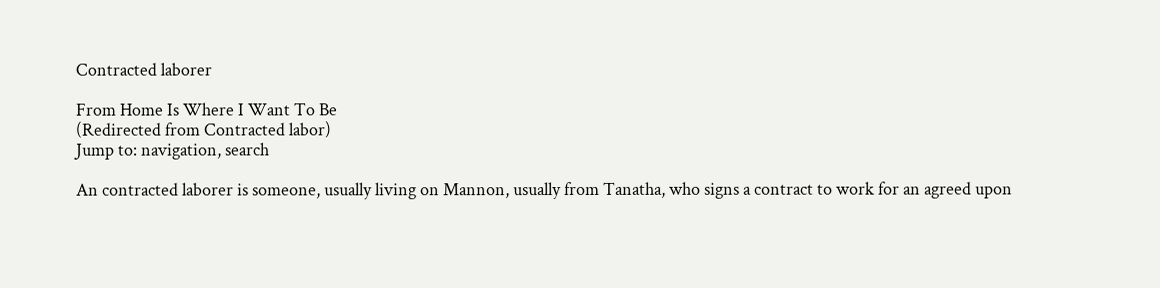Contracted laborer

From Home Is Where I Want To Be
(Redirected from Contracted labor)
Jump to: navigation, search

An contracted laborer is someone, usually living on Mannon, usually from Tanatha, who signs a contract to work for an agreed upon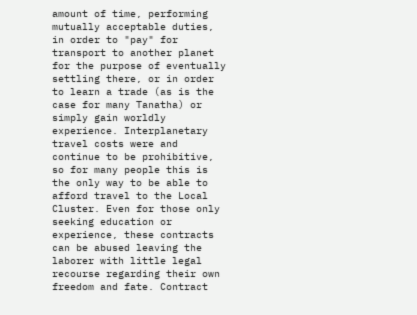amount of time, performing mutually acceptable duties, in order to "pay" for transport to another planet for the purpose of eventually settling there, or in order to learn a trade (as is the case for many Tanatha) or simply gain worldly experience. Interplanetary travel costs were and continue to be prohibitive, so for many people this is the only way to be able to afford travel to the Local Cluster. Even for those only seeking education or experience, these contracts can be abused leaving the laborer with little legal recourse regarding their own freedom and fate. Contract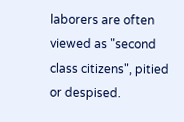laborers are often viewed as "second class citizens", pitied or despised.